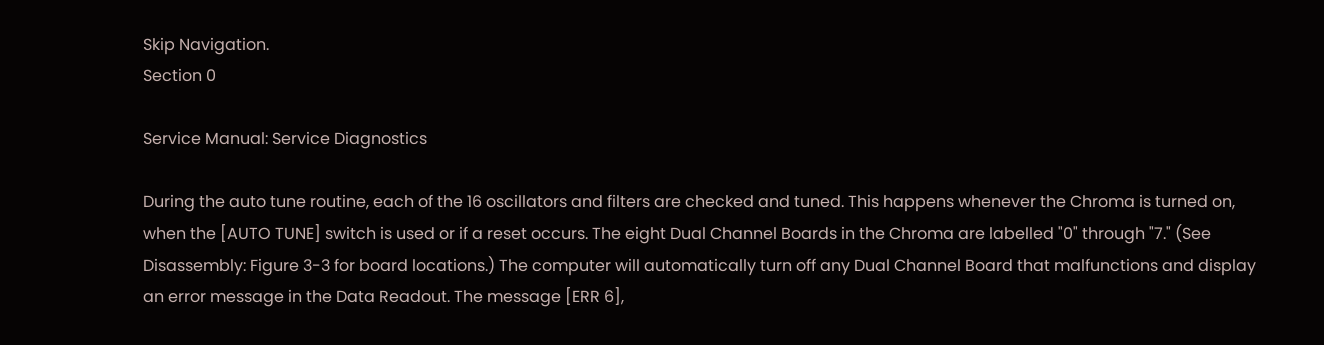Skip Navigation.
Section 0

Service Manual: Service Diagnostics

During the auto tune routine, each of the 16 oscillators and filters are checked and tuned. This happens whenever the Chroma is turned on, when the [AUTO TUNE] switch is used or if a reset occurs. The eight Dual Channel Boards in the Chroma are labelled "0" through "7." (See Disassembly: Figure 3-3 for board locations.) The computer will automatically turn off any Dual Channel Board that malfunctions and display an error message in the Data Readout. The message [ERR 6],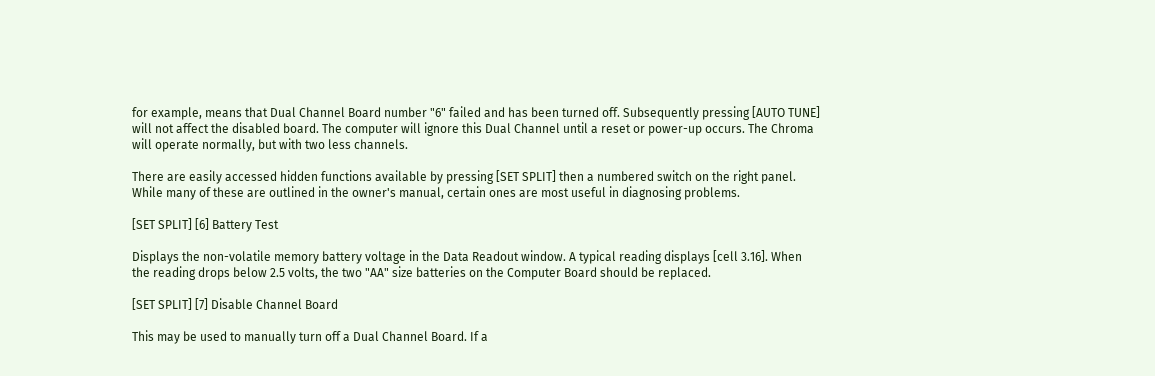for example, means that Dual Channel Board number "6" failed and has been turned off. Subsequently pressing [AUTO TUNE] will not affect the disabled board. The computer will ignore this Dual Channel until a reset or power-up occurs. The Chroma will operate normally, but with two less channels.

There are easily accessed hidden functions available by pressing [SET SPLIT] then a numbered switch on the right panel. While many of these are outlined in the owner's manual, certain ones are most useful in diagnosing problems.

[SET SPLIT] [6] Battery Test

Displays the non-volatile memory battery voltage in the Data Readout window. A typical reading displays [cell 3.16]. When the reading drops below 2.5 volts, the two "AA" size batteries on the Computer Board should be replaced.

[SET SPLIT] [7] Disable Channel Board

This may be used to manually turn off a Dual Channel Board. If a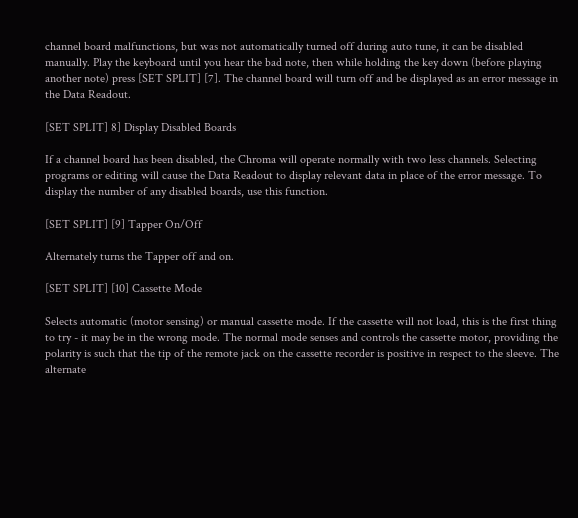channel board malfunctions, but was not automatically turned off during auto tune, it can be disabled manually. Play the keyboard until you hear the bad note, then while holding the key down (before playing another note) press [SET SPLIT] [7]. The channel board will turn off and be displayed as an error message in the Data Readout.

[SET SPLIT] 8] Display Disabled Boards

If a channel board has been disabled, the Chroma will operate normally with two less channels. Selecting programs or editing will cause the Data Readout to display relevant data in place of the error message. To display the number of any disabled boards, use this function.

[SET SPLIT] [9] Tapper On/Off

Alternately turns the Tapper off and on.

[SET SPLIT] [10] Cassette Mode

Selects automatic (motor sensing) or manual cassette mode. If the cassette will not load, this is the first thing to try - it may be in the wrong mode. The normal mode senses and controls the cassette motor, providing the polarity is such that the tip of the remote jack on the cassette recorder is positive in respect to the sleeve. The alternate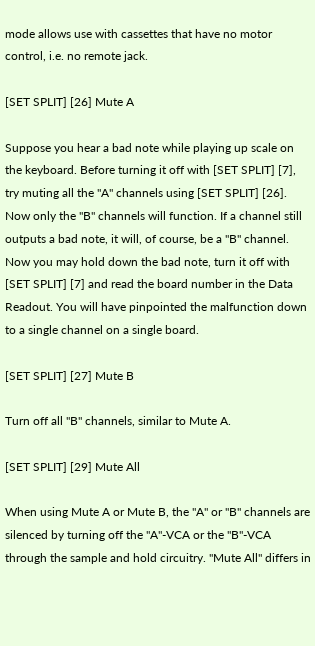mode allows use with cassettes that have no motor control, i.e. no remote jack.

[SET SPLIT] [26] Mute A

Suppose you hear a bad note while playing up scale on the keyboard. Before turning it off with [SET SPLIT] [7], try muting all the "A" channels using [SET SPLIT] [26]. Now only the "B" channels will function. If a channel still outputs a bad note, it will, of course, be a "B" channel. Now you may hold down the bad note, turn it off with [SET SPLIT] [7] and read the board number in the Data Readout. You will have pinpointed the malfunction down to a single channel on a single board.

[SET SPLIT] [27] Mute B

Turn off all "B" channels, similar to Mute A.

[SET SPLIT] [29] Mute All

When using Mute A or Mute B, the "A" or "B" channels are silenced by turning off the "A"-VCA or the "B"-VCA through the sample and hold circuitry. "Mute All" differs in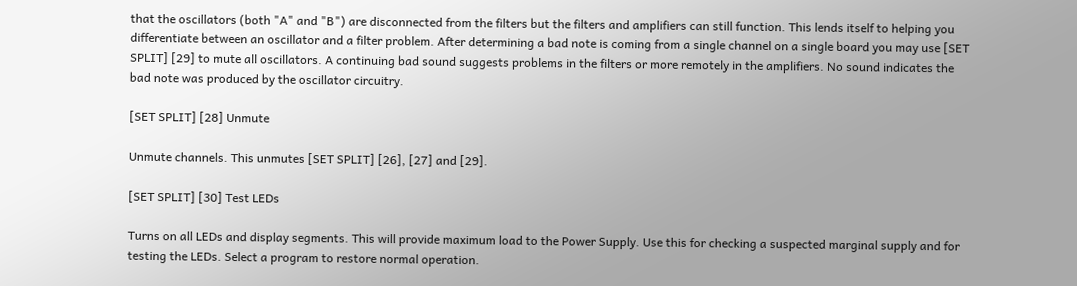that the oscillators (both "A" and "B") are disconnected from the filters but the filters and amplifiers can still function. This lends itself to helping you differentiate between an oscillator and a filter problem. After determining a bad note is coming from a single channel on a single board you may use [SET SPLIT] [29] to mute all oscillators. A continuing bad sound suggests problems in the filters or more remotely in the amplifiers. No sound indicates the bad note was produced by the oscillator circuitry.

[SET SPLIT] [28] Unmute

Unmute channels. This unmutes [SET SPLIT] [26], [27] and [29].

[SET SPLIT] [30] Test LEDs

Turns on all LEDs and display segments. This will provide maximum load to the Power Supply. Use this for checking a suspected marginal supply and for testing the LEDs. Select a program to restore normal operation.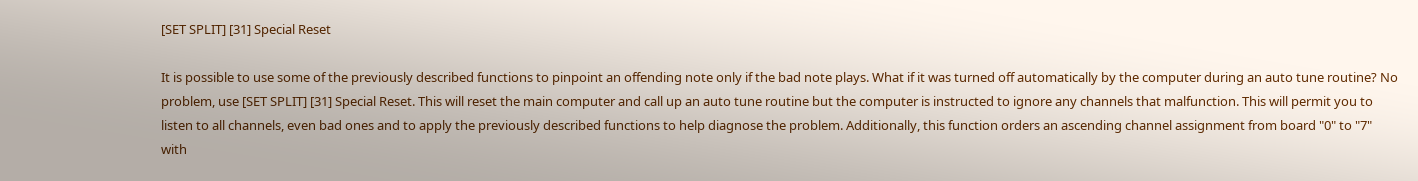[SET SPLIT] [31] Special Reset

It is possible to use some of the previously described functions to pinpoint an offending note only if the bad note plays. What if it was turned off automatically by the computer during an auto tune routine? No problem, use [SET SPLIT] [31] Special Reset. This will reset the main computer and call up an auto tune routine but the computer is instructed to ignore any channels that malfunction. This will permit you to listen to all channels, even bad ones and to apply the previously described functions to help diagnose the problem. Additionally, this function orders an ascending channel assignment from board "0" to "7" with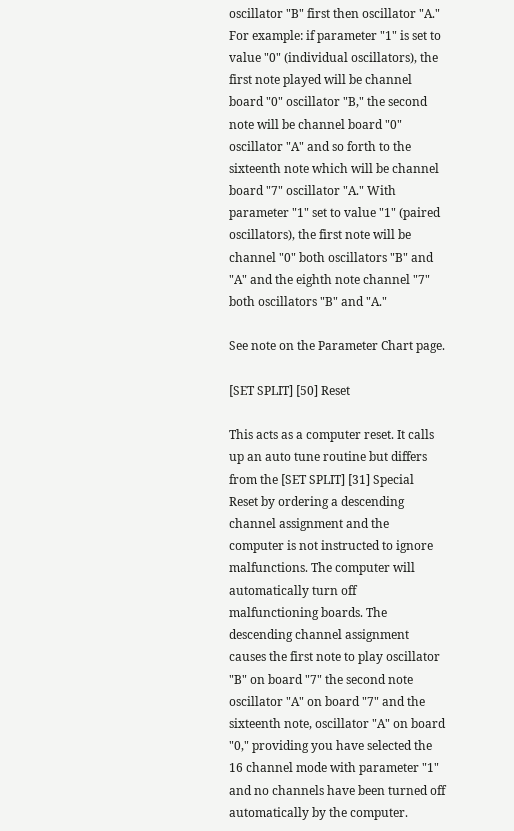oscillator "B" first then oscillator "A." For example: if parameter "1" is set to value "0" (individual oscillators), the first note played will be channel board "0" oscillator "B," the second note will be channel board "0" oscillator "A" and so forth to the sixteenth note which will be channel board "7" oscillator "A." With parameter "1" set to value "1" (paired oscillators), the first note will be channel "0" both oscillators "B" and "A" and the eighth note channel "7" both oscillators "B" and "A."

See note on the Parameter Chart page.

[SET SPLIT] [50] Reset

This acts as a computer reset. It calls up an auto tune routine but differs from the [SET SPLIT] [31] Special Reset by ordering a descending channel assignment and the computer is not instructed to ignore malfunctions. The computer will automatically turn off malfunctioning boards. The descending channel assignment causes the first note to play oscillator "B" on board "7" the second note oscillator "A" on board "7" and the sixteenth note, oscillator "A" on board "0," providing you have selected the 16 channel mode with parameter "1" and no channels have been turned off automatically by the computer.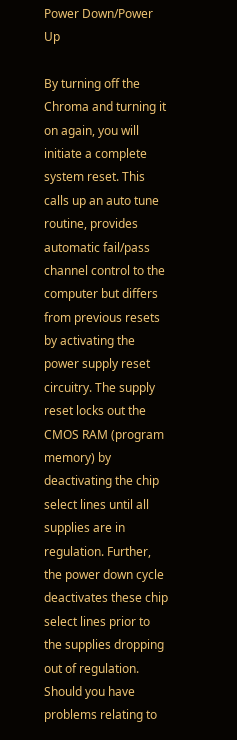Power Down/Power Up

By turning off the Chroma and turning it on again, you will initiate a complete system reset. This calls up an auto tune routine, provides automatic fail/pass channel control to the computer but differs from previous resets by activating the power supply reset circuitry. The supply reset locks out the CMOS RAM (program memory) by deactivating the chip select lines until all supplies are in regulation. Further, the power down cycle deactivates these chip select lines prior to the supplies dropping out of regulation. Should you have problems relating to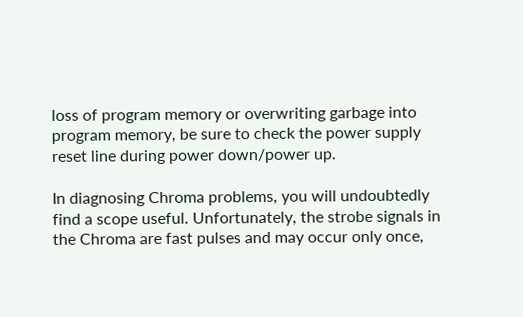loss of program memory or overwriting garbage into program memory, be sure to check the power supply reset line during power down/power up.

In diagnosing Chroma problems, you will undoubtedly find a scope useful. Unfortunately, the strobe signals in the Chroma are fast pulses and may occur only once,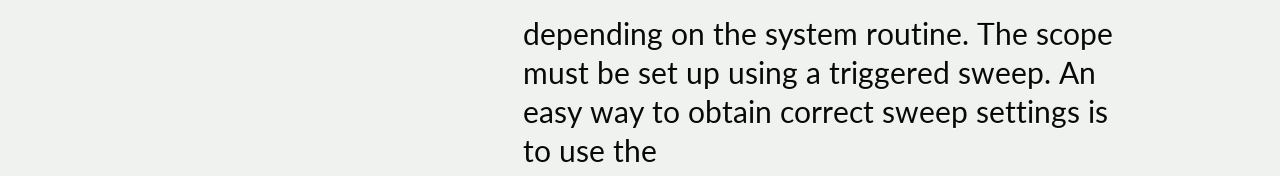depending on the system routine. The scope must be set up using a triggered sweep. An easy way to obtain correct sweep settings is to use the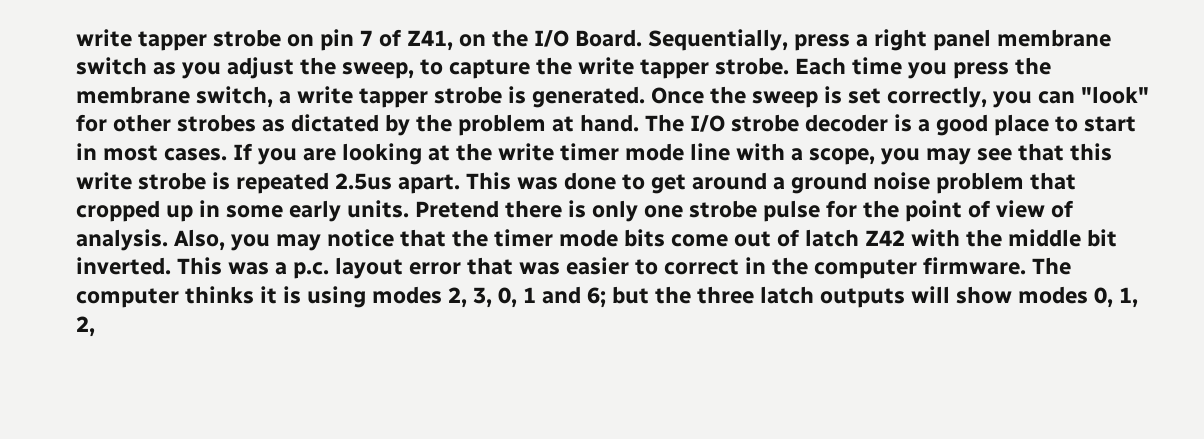write tapper strobe on pin 7 of Z41, on the I/O Board. Sequentially, press a right panel membrane switch as you adjust the sweep, to capture the write tapper strobe. Each time you press the membrane switch, a write tapper strobe is generated. Once the sweep is set correctly, you can "look" for other strobes as dictated by the problem at hand. The I/O strobe decoder is a good place to start in most cases. If you are looking at the write timer mode line with a scope, you may see that this write strobe is repeated 2.5us apart. This was done to get around a ground noise problem that cropped up in some early units. Pretend there is only one strobe pulse for the point of view of analysis. Also, you may notice that the timer mode bits come out of latch Z42 with the middle bit inverted. This was a p.c. layout error that was easier to correct in the computer firmware. The computer thinks it is using modes 2, 3, 0, 1 and 6; but the three latch outputs will show modes 0, 1, 2,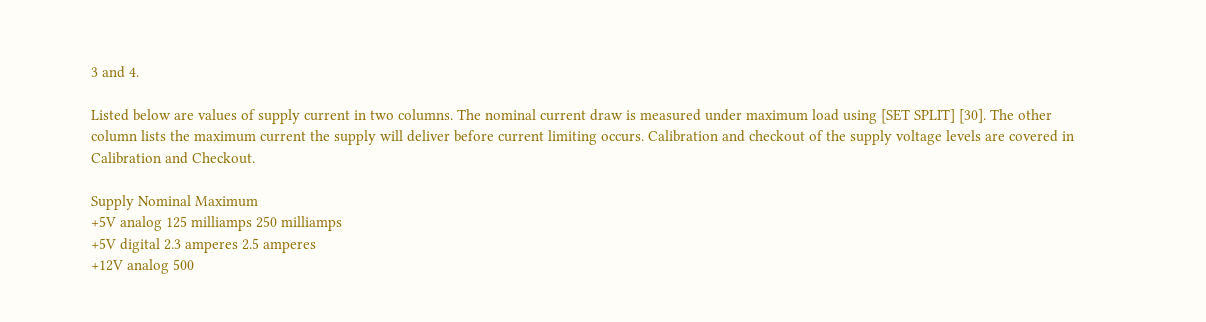3 and 4.

Listed below are values of supply current in two columns. The nominal current draw is measured under maximum load using [SET SPLIT] [30]. The other column lists the maximum current the supply will deliver before current limiting occurs. Calibration and checkout of the supply voltage levels are covered in Calibration and Checkout.

Supply Nominal Maximum
+5V analog 125 milliamps 250 milliamps
+5V digital 2.3 amperes 2.5 amperes
+12V analog 500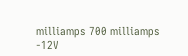milliamps 700 milliamps
-12V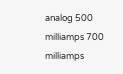analog 500 milliamps 700 milliamps